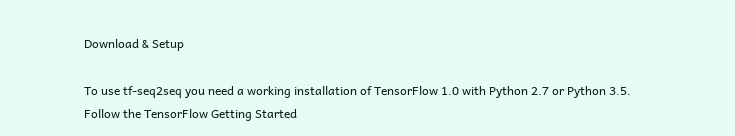Download & Setup

To use tf-seq2seq you need a working installation of TensorFlow 1.0 with Python 2.7 or Python 3.5. Follow the TensorFlow Getting Started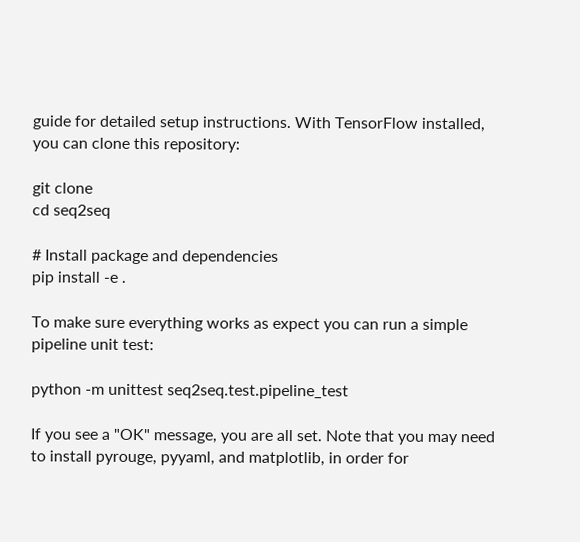guide for detailed setup instructions. With TensorFlow installed, you can clone this repository:

git clone
cd seq2seq

# Install package and dependencies
pip install -e .

To make sure everything works as expect you can run a simple pipeline unit test:

python -m unittest seq2seq.test.pipeline_test

If you see a "OK" message, you are all set. Note that you may need to install pyrouge, pyyaml, and matplotlib, in order for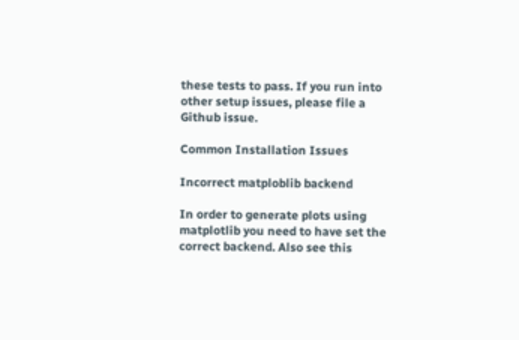these tests to pass. If you run into other setup issues, please file a Github issue.

Common Installation Issues

Incorrect matploblib backend

In order to generate plots using matplotlib you need to have set the correct backend. Also see this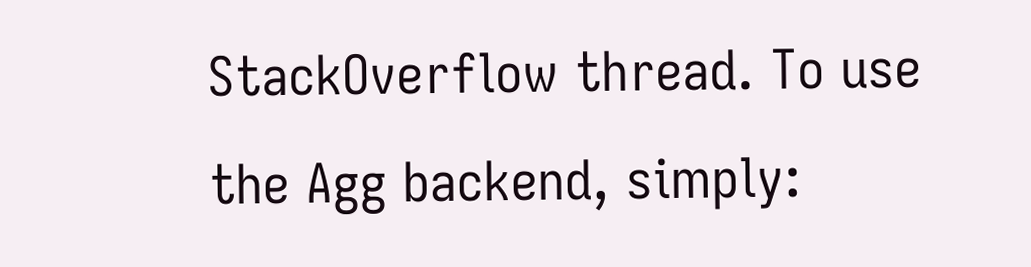StackOverflow thread. To use the Agg backend, simply: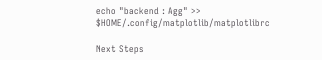echo "backend : Agg" >> $HOME/.config/matplotlib/matplotlibrc

Next Steps